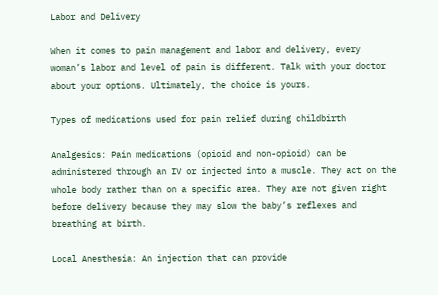Labor and Delivery

When it comes to pain management and labor and delivery, every woman’s labor and level of pain is different. Talk with your doctor about your options. Ultimately, the choice is yours.

Types of medications used for pain relief during childbirth

Analgesics: Pain medications (opioid and non-opioid) can be administered through an IV or injected into a muscle. They act on the whole body rather than on a specific area. They are not given right before delivery because they may slow the baby’s reflexes and breathing at birth.

Local Anesthesia: An injection that can provide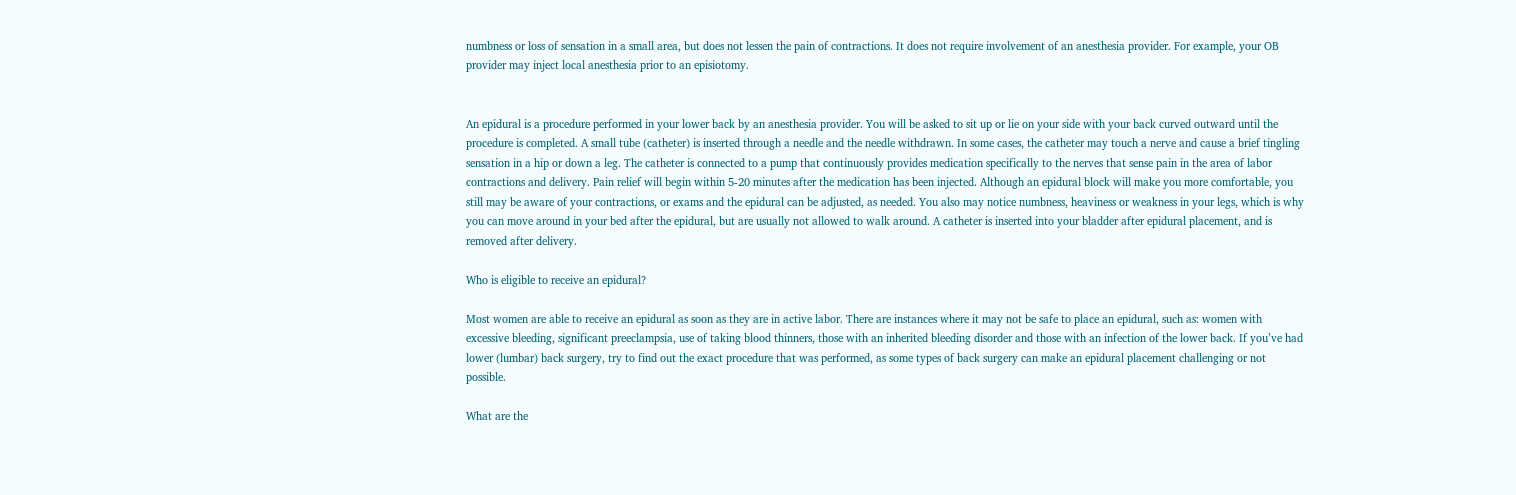numbness or loss of sensation in a small area, but does not lessen the pain of contractions. It does not require involvement of an anesthesia provider. For example, your OB provider may inject local anesthesia prior to an episiotomy.


An epidural is a procedure performed in your lower back by an anesthesia provider. You will be asked to sit up or lie on your side with your back curved outward until the procedure is completed. A small tube (catheter) is inserted through a needle and the needle withdrawn. In some cases, the catheter may touch a nerve and cause a brief tingling sensation in a hip or down a leg. The catheter is connected to a pump that continuously provides medication specifically to the nerves that sense pain in the area of labor contractions and delivery. Pain relief will begin within 5-20 minutes after the medication has been injected. Although an epidural block will make you more comfortable, you still may be aware of your contractions, or exams and the epidural can be adjusted, as needed. You also may notice numbness, heaviness or weakness in your legs, which is why you can move around in your bed after the epidural, but are usually not allowed to walk around. A catheter is inserted into your bladder after epidural placement, and is removed after delivery.

Who is eligible to receive an epidural?

Most women are able to receive an epidural as soon as they are in active labor. There are instances where it may not be safe to place an epidural, such as: women with excessive bleeding, significant preeclampsia, use of taking blood thinners, those with an inherited bleeding disorder and those with an infection of the lower back. If you’ve had lower (lumbar) back surgery, try to find out the exact procedure that was performed, as some types of back surgery can make an epidural placement challenging or not possible.

What are the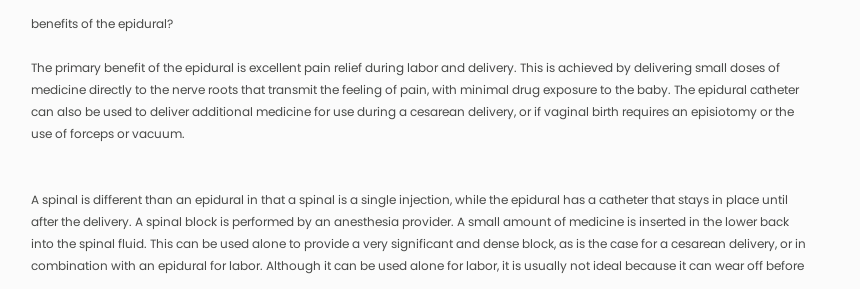benefits of the epidural?

The primary benefit of the epidural is excellent pain relief during labor and delivery. This is achieved by delivering small doses of medicine directly to the nerve roots that transmit the feeling of pain, with minimal drug exposure to the baby. The epidural catheter can also be used to deliver additional medicine for use during a cesarean delivery, or if vaginal birth requires an episiotomy or the use of forceps or vacuum.


A spinal is different than an epidural in that a spinal is a single injection, while the epidural has a catheter that stays in place until after the delivery. A spinal block is performed by an anesthesia provider. A small amount of medicine is inserted in the lower back into the spinal fluid. This can be used alone to provide a very significant and dense block, as is the case for a cesarean delivery, or in combination with an epidural for labor. Although it can be used alone for labor, it is usually not ideal because it can wear off before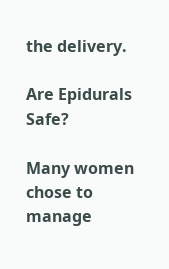the delivery.

Are Epidurals Safe?

Many women chose to manage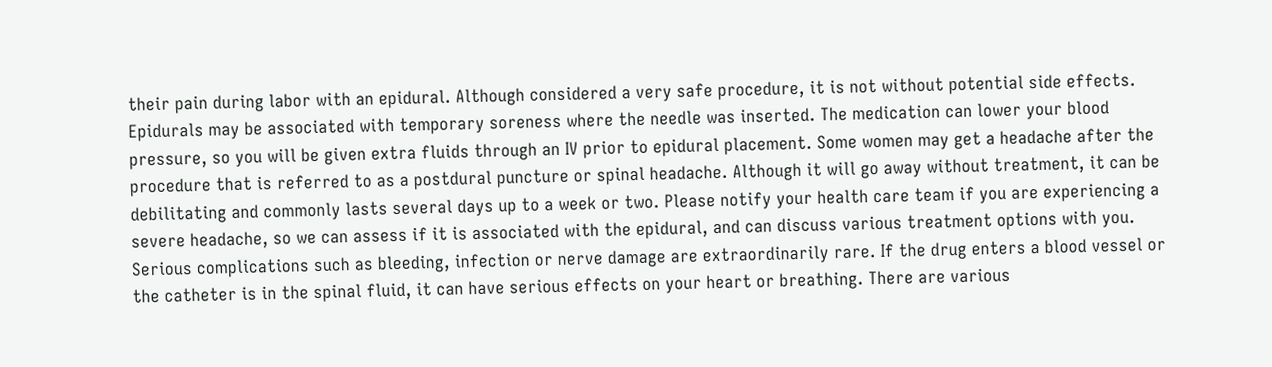their pain during labor with an epidural. Although considered a very safe procedure, it is not without potential side effects. Epidurals may be associated with temporary soreness where the needle was inserted. The medication can lower your blood pressure, so you will be given extra fluids through an IV prior to epidural placement. Some women may get a headache after the procedure that is referred to as a postdural puncture or spinal headache. Although it will go away without treatment, it can be debilitating and commonly lasts several days up to a week or two. Please notify your health care team if you are experiencing a severe headache, so we can assess if it is associated with the epidural, and can discuss various treatment options with you. Serious complications such as bleeding, infection or nerve damage are extraordinarily rare. If the drug enters a blood vessel or the catheter is in the spinal fluid, it can have serious effects on your heart or breathing. There are various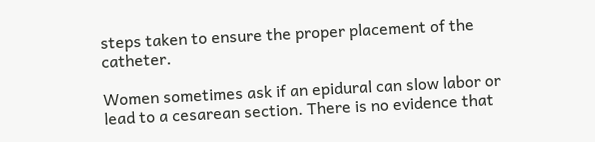steps taken to ensure the proper placement of the catheter.

Women sometimes ask if an epidural can slow labor or lead to a cesarean section. There is no evidence that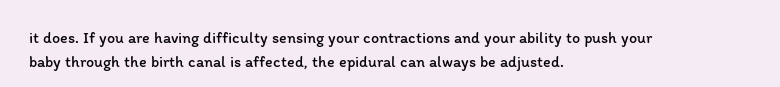it does. If you are having difficulty sensing your contractions and your ability to push your baby through the birth canal is affected, the epidural can always be adjusted.